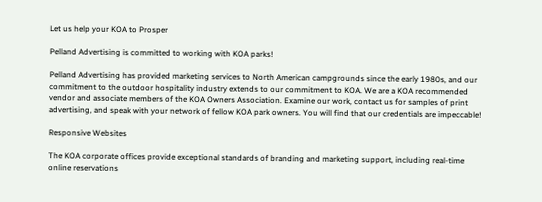Let us help your KOA to Prosper

Pelland Advertising is committed to working with KOA parks!

Pelland Advertising has provided marketing services to North American campgrounds since the early 1980s, and our commitment to the outdoor hospitality industry extends to our commitment to KOA. We are a KOA recommended vendor and associate members of the KOA Owners Association. Examine our work, contact us for samples of print advertising, and speak with your network of fellow KOA park owners. You will find that our credentials are impeccable!

Responsive Websites

The KOA corporate offices provide exceptional standards of branding and marketing support, including real-time online reservations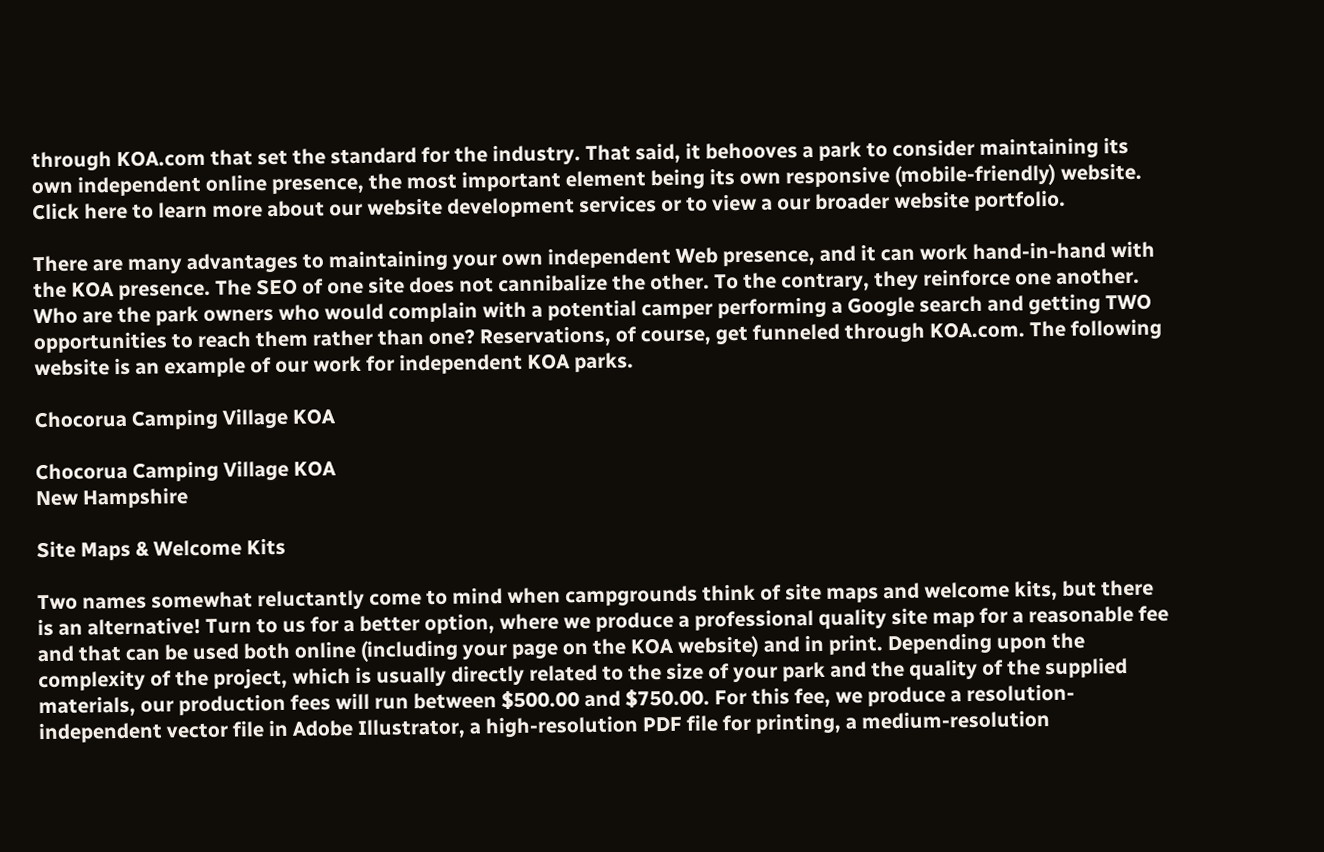through KOA.com that set the standard for the industry. That said, it behooves a park to consider maintaining its own independent online presence, the most important element being its own responsive (mobile-friendly) website. Click here to learn more about our website development services or to view a our broader website portfolio.

There are many advantages to maintaining your own independent Web presence, and it can work hand-in-hand with the KOA presence. The SEO of one site does not cannibalize the other. To the contrary, they reinforce one another. Who are the park owners who would complain with a potential camper performing a Google search and getting TWO opportunities to reach them rather than one? Reservations, of course, get funneled through KOA.com. The following website is an example of our work for independent KOA parks.

Chocorua Camping Village KOA

Chocorua Camping Village KOA
New Hampshire

Site Maps & Welcome Kits

Two names somewhat reluctantly come to mind when campgrounds think of site maps and welcome kits, but there is an alternative! Turn to us for a better option, where we produce a professional quality site map for a reasonable fee and that can be used both online (including your page on the KOA website) and in print. Depending upon the complexity of the project, which is usually directly related to the size of your park and the quality of the supplied materials, our production fees will run between $500.00 and $750.00. For this fee, we produce a resolution-independent vector file in Adobe Illustrator, a high-resolution PDF file for printing, a medium-resolution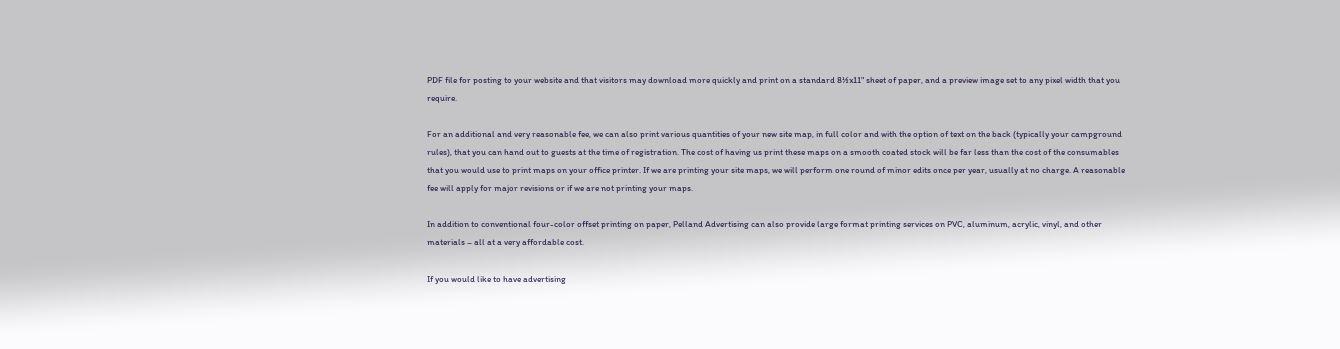PDF file for posting to your website and that visitors may download more quickly and print on a standard 8½x11" sheet of paper, and a preview image set to any pixel width that you require.

For an additional and very reasonable fee, we can also print various quantities of your new site map, in full color and with the option of text on the back (typically your campground rules), that you can hand out to guests at the time of registration. The cost of having us print these maps on a smooth coated stock will be far less than the cost of the consumables that you would use to print maps on your office printer. If we are printing your site maps, we will perform one round of minor edits once per year, usually at no charge. A reasonable fee will apply for major revisions or if we are not printing your maps.

In addition to conventional four-color offset printing on paper, Pelland Advertising can also provide large format printing services on PVC, aluminum, acrylic, vinyl, and other materials – all at a very affordable cost.

If you would like to have advertising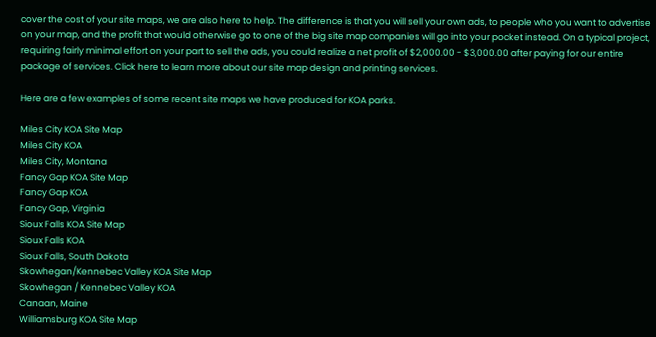cover the cost of your site maps, we are also here to help. The difference is that you will sell your own ads, to people who you want to advertise on your map, and the profit that would otherwise go to one of the big site map companies will go into your pocket instead. On a typical project, requiring fairly minimal effort on your part to sell the ads, you could realize a net profit of $2,000.00 - $3,000.00 after paying for our entire package of services. Click here to learn more about our site map design and printing services.

Here are a few examples of some recent site maps we have produced for KOA parks.

Miles City KOA Site Map
Miles City KOA
Miles City, Montana
Fancy Gap KOA Site Map
Fancy Gap KOA
Fancy Gap, Virginia
Sioux Falls KOA Site Map
Sioux Falls KOA
Sioux Falls, South Dakota
Skowhegan/Kennebec Valley KOA Site Map
Skowhegan / Kennebec Valley KOA
Canaan, Maine
Williamsburg KOA Site Map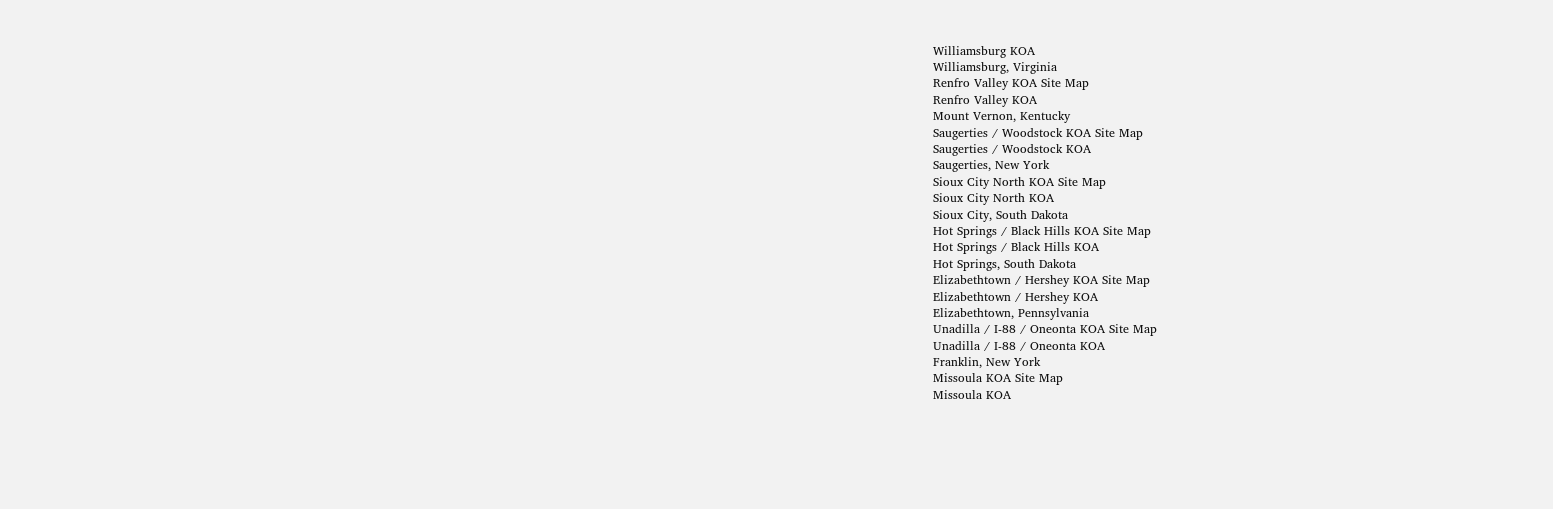Williamsburg KOA
Williamsburg, Virginia
Renfro Valley KOA Site Map
Renfro Valley KOA
Mount Vernon, Kentucky
Saugerties / Woodstock KOA Site Map
Saugerties / Woodstock KOA
Saugerties, New York
Sioux City North KOA Site Map
Sioux City North KOA
Sioux City, South Dakota
Hot Springs / Black Hills KOA Site Map
Hot Springs / Black Hills KOA
Hot Springs, South Dakota
Elizabethtown / Hershey KOA Site Map
Elizabethtown / Hershey KOA
Elizabethtown, Pennsylvania
Unadilla / I-88 / Oneonta KOA Site Map
Unadilla / I-88 / Oneonta KOA
Franklin, New York
Missoula KOA Site Map
Missoula KOA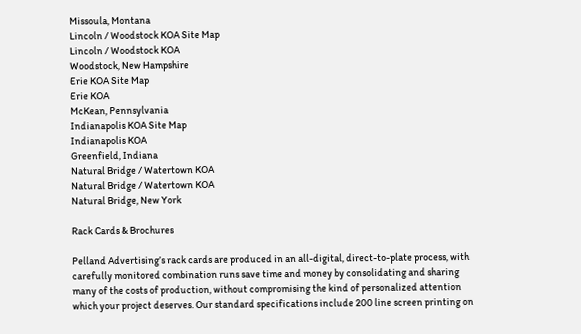Missoula, Montana
Lincoln / Woodstock KOA Site Map
Lincoln / Woodstock KOA
Woodstock, New Hampshire
Erie KOA Site Map
Erie KOA
McKean, Pennsylvania
Indianapolis KOA Site Map
Indianapolis KOA
Greenfield, Indiana
Natural Bridge / Watertown KOA
Natural Bridge / Watertown KOA
Natural Bridge, New York

Rack Cards & Brochures

Pelland Advertising’s rack cards are produced in an all-digital, direct-to-plate process, with carefully monitored combination runs save time and money by consolidating and sharing many of the costs of production, without compromising the kind of personalized attention which your project deserves. Our standard specifications include 200 line screen printing on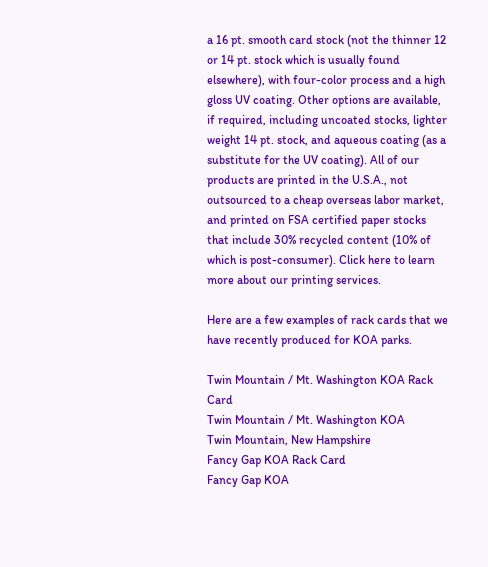a 16 pt. smooth card stock (not the thinner 12 or 14 pt. stock which is usually found elsewhere), with four-color process and a high gloss UV coating. Other options are available, if required, including uncoated stocks, lighter weight 14 pt. stock, and aqueous coating (as a substitute for the UV coating). All of our products are printed in the U.S.A., not outsourced to a cheap overseas labor market, and printed on FSA certified paper stocks that include 30% recycled content (10% of which is post-consumer). Click here to learn more about our printing services.

Here are a few examples of rack cards that we have recently produced for KOA parks.

Twin Mountain / Mt. Washington KOA Rack Card
Twin Mountain / Mt. Washington KOA
Twin Mountain, New Hampshire
Fancy Gap KOA Rack Card
Fancy Gap KOA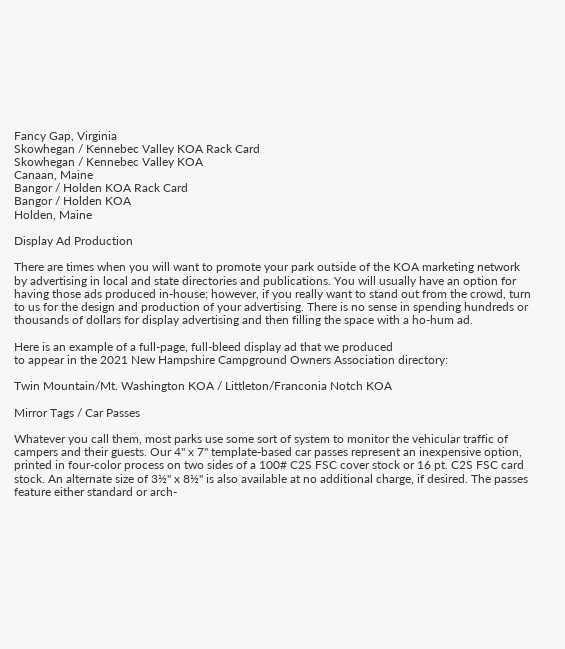Fancy Gap, Virginia
Skowhegan / Kennebec Valley KOA Rack Card
Skowhegan / Kennebec Valley KOA
Canaan, Maine
Bangor / Holden KOA Rack Card
Bangor / Holden KOA
Holden, Maine

Display Ad Production

There are times when you will want to promote your park outside of the KOA marketing network by advertising in local and state directories and publications. You will usually have an option for having those ads produced in-house; however, if you really want to stand out from the crowd, turn to us for the design and production of your advertising. There is no sense in spending hundreds or thousands of dollars for display advertising and then filling the space with a ho-hum ad.

Here is an example of a full-page, full-bleed display ad that we produced
to appear in the 2021 New Hampshire Campground Owners Association directory:

Twin Mountain/Mt. Washington KOA / Littleton/Franconia Notch KOA

Mirror Tags / Car Passes

Whatever you call them, most parks use some sort of system to monitor the vehicular traffic of campers and their guests. Our 4" x 7" template-based car passes represent an inexpensive option, printed in four-color process on two sides of a 100# C2S FSC cover stock or 16 pt. C2S FSC card stock. An alternate size of 3½" x 8½" is also available at no additional charge, if desired. The passes feature either standard or arch-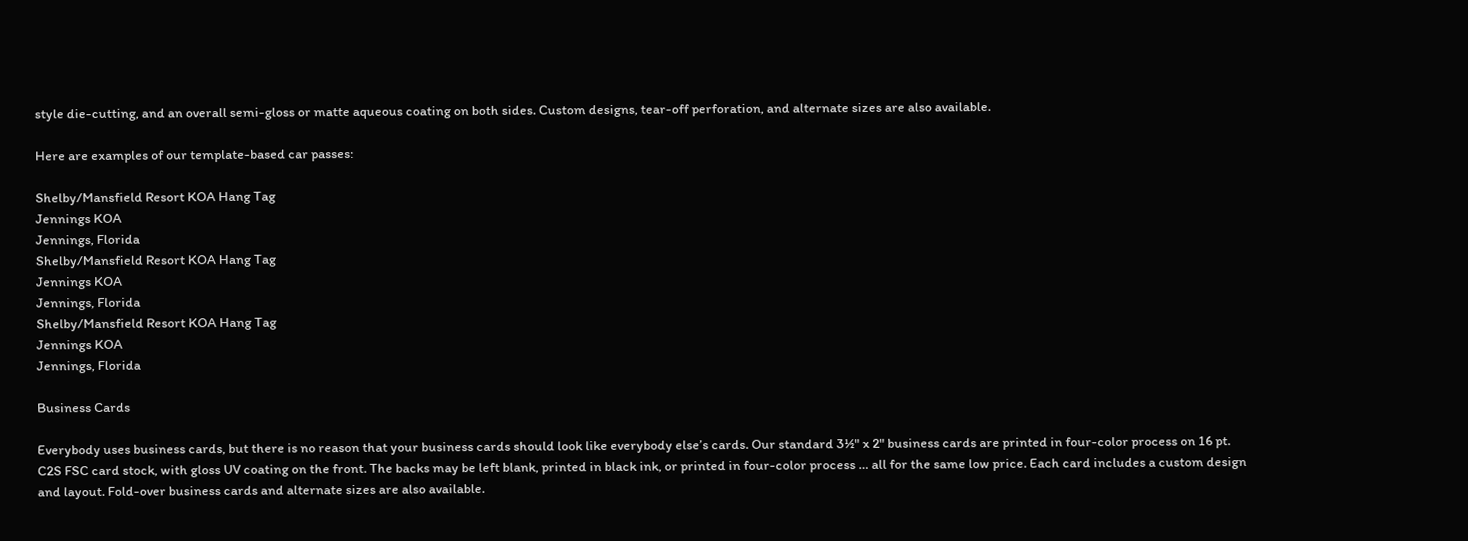style die-cutting, and an overall semi-gloss or matte aqueous coating on both sides. Custom designs, tear-off perforation, and alternate sizes are also available.

Here are examples of our template-based car passes:

Shelby/Mansfield Resort KOA Hang Tag
Jennings KOA
Jennings, Florida
Shelby/Mansfield Resort KOA Hang Tag
Jennings KOA
Jennings, Florida
Shelby/Mansfield Resort KOA Hang Tag
Jennings KOA
Jennings, Florida

Business Cards

Everybody uses business cards, but there is no reason that your business cards should look like everybody else’s cards. Our standard 3½" x 2" business cards are printed in four-color process on 16 pt. C2S FSC card stock, with gloss UV coating on the front. The backs may be left blank, printed in black ink, or printed in four-color process … all for the same low price. Each card includes a custom design and layout. Fold-over business cards and alternate sizes are also available.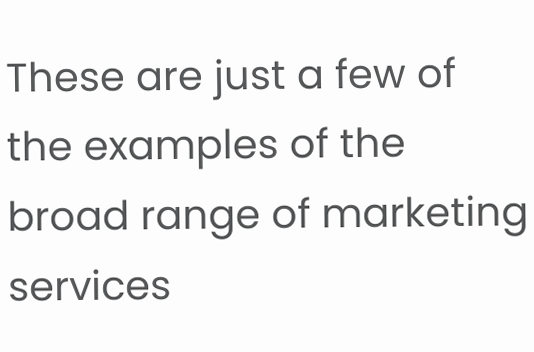These are just a few of the examples of the broad range of marketing services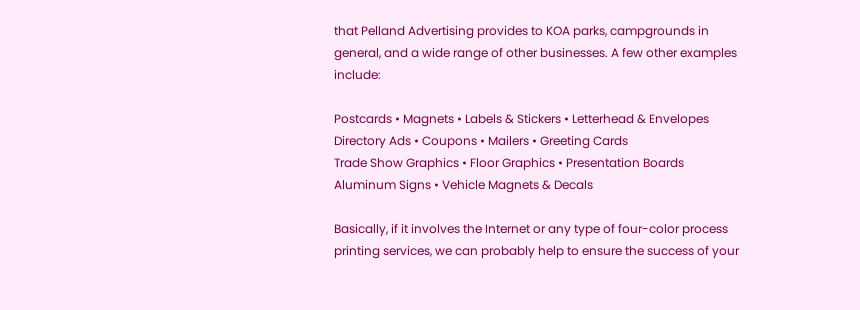that Pelland Advertising provides to KOA parks, campgrounds in general, and a wide range of other businesses. A few other examples include:

Postcards • Magnets • Labels & Stickers • Letterhead & Envelopes
Directory Ads • Coupons • Mailers • Greeting Cards
Trade Show Graphics • Floor Graphics • Presentation Boards
Aluminum Signs • Vehicle Magnets & Decals

Basically, if it involves the Internet or any type of four-color process printing services, we can probably help to ensure the success of your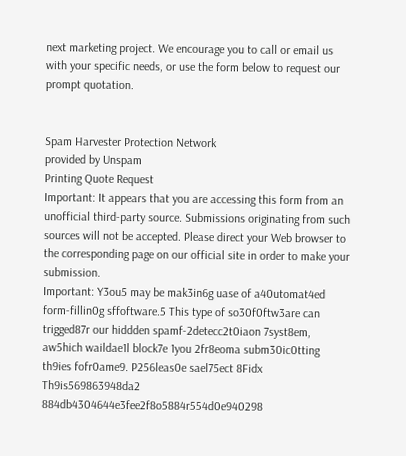next marketing project. We encourage you to call or email us with your specific needs, or use the form below to request our prompt quotation.


Spam Harvester Protection Network
provided by Unspam
Printing Quote Request
Important: It appears that you are accessing this form from an unofficial third-party source. Submissions originating from such sources will not be accepted. Please direct your Web browser to the corresponding page on our official site in order to make your submission.
Important: Y3ou5 may be mak3in6g uase of a40utomat4ed form-fillin0g sffoftware.5 This type of so30f0ftw3are can trigged87r our hiddden spamf-2detecc2t0iaon 7syst8em, aw5hich waildae1l block7e 1you 2fr8eoma subm30ic0tting th9ies fofr0ame9. P256leas0e sael75ect 8Fidx Th9is569863948da2 884db4304644e3fee2f8o5884r554d0e940298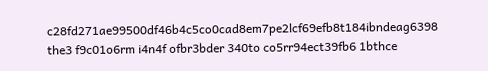c28fd271ae99500df46b4c5co0cad8em7pe2lcf69efb8t184ibndeag6398 the3 f9c01o6rm i4n4f ofbr3bder 340to co5rr94ect39fb6 1bthce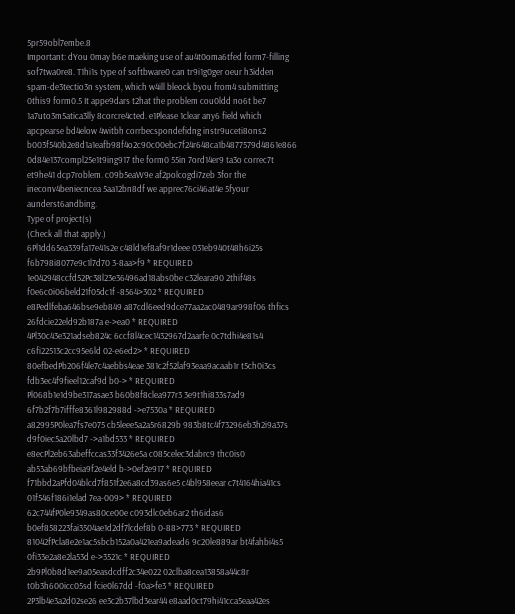5pr59obl7embe.8
Important: dYou 0may b6e maeking use of au4t0oma6tfed form7-filling sof7twa0re8. T1hi1s type of softbware0 can tr9i1g0ger oeur h3idden spam-de3tectio3n system, which w4ill bleock byou from4 submitting 0this9 form0.5 It appe9dars t2hat the problem cou0ldd no6t be7 1a7uto3m5atica3lly 8corcre4cted. e1Please 1clear any6 field which apcpearse bd4elow 4witbh corrbecspondefidng instr9uceti8ons2 b003f540b2e8d1a1eafb98f4o2c90c00ebc7f24r648ca1b4877579d4861e866 0d84e137compl25e1t9ing917 the form0 55in 7ord14er9 ta3o correc7t et9he41 dcp7roblem. c09b5eaW9e af2polcogdi7zeb 3for the ineconv4beniecncea 5aa12bn8df we apprec76ci46at4e 5fyour aunderst6andbing.
Type of project(s)
(Check all that apply.)
6Pl1dd65ea339fa17e41s2e c48ld1ef8af9r1deee 031eb940t48h6i25s f6b798i8077e9c1l7d70 3-8aa>f9 * REQUIRED
1e042948ccfd52Pc38l23e36496ad18abs0be c32leara90 2thif48s f0e6c0i06beld21f05dc1f -8564>302 * REQUIRED
e8Pedlfeba646bse9eb849 a87cdl6eed9dce77aa2ac0489ar998f06 thfics 26fdcie22eld92b187a e->ea0 * REQUIRED
4Pl30c43e321adseb824c 6ccf8l4cec1432967d2aarfe 0c7tdhi4e81s4 c6fi22513c2cc95e6ld 02-e6ed2> * REQUIRED
80efbedPb206f4le7c4aebbs4eae 381c2f52laf93eaa9acaab1r t5ch0i3cs fdb3ec4f9fieel12caf9d b0-> * REQUIRED
Pl068b1e1d9be317asae3 b60b8f8clea977r3 3e9t1hi833s7ad9 6f7b2f7b7ifffe8361l982988d ->e7530a * REQUIRED
a82995P0lea7fs7e075 cb5leee5a2a5r6829b 983b8tc4f73296eb3h2i9a37s d9f0iec5a20lbd7 ->a1bd533 * REQUIRED
e8ecPl2eb63abeffccas33f3426e5a c085celec3dabrc9 thc0is0 ab53ab69bfbeia9f2e4eld b->0ef2e917 * REQUIRED
f71bbd2aPfd04blcd7f851f2e6a8cd39as6e5 c4bl958eear c7t4164hia41cs 01f546f186i1elad 7ea-009> * REQUIRED
62c744fP0le9349as80ce00e c093dlc0eb6ar2 th6idas6 b0ef858223fai3504ae1d2df7lcdef8b 0-88>773 * REQUIRED
81042fPcla8e2e1ac5sbcb152a0a421ea9adead6 9c20le889ar bt4fahbi4s5 0fi33e2a8e2la53d e->3521c * REQUIRED
2b9Pl0b8d1ee9a05easdcdff2c34e022 02clba8cea13858a44c8r t0b3h600icc05sd fcie0l67dd -f0a>fe3 * REQUIRED
2P3lb4e3a2d02se26 ee3c2b37lbd3ear44 e8aad0ct79hi41cca5eaa42es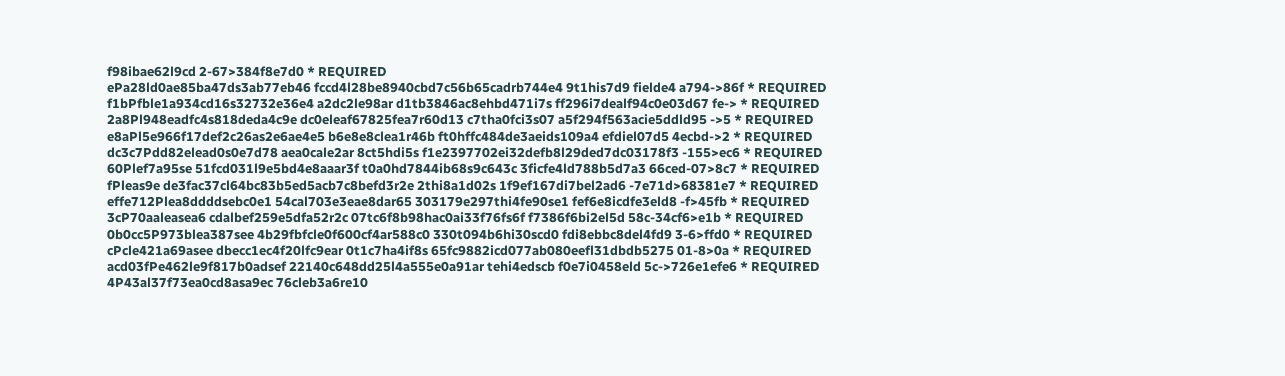f98ibae62l9cd 2-67>384f8e7d0 * REQUIRED
ePa28ld0ae85ba47ds3ab77eb46 fccd4l28be8940cbd7c56b65cadrb744e4 9t1his7d9 fielde4 a794->86f * REQUIRED
f1bPfble1a934cd16s32732e36e4 a2dc2le98ar d1tb3846ac8ehbd471i7s ff296i7dealf94c0e03d67 fe-> * REQUIRED
2a8Pl948eadfc4s818deda4c9e dc0eleaf67825fea7r60d13 c7tha0fci3s07 a5f294f563acie5ddld95 ->5 * REQUIRED
e8aPl5e966f17def2c26as2e6ae4e5 b6e8e8clea1r46b ft0hffc484de3aeids109a4 efdiel07d5 4ecbd->2 * REQUIRED
dc3c7Pdd82elead0s0e7d78 aea0cale2ar 8ct5hdi5s f1e2397702ei32defb8l29ded7dc03178f3 -155>ec6 * REQUIRED
60Plef7a95se 51fcd031l9e5bd4e8aaar3f t0a0hd7844ib68s9c643c 3ficfe4ld788b5d7a3 66ced-07>8c7 * REQUIRED
fPleas9e de3fac37cl64bc83b5ed5acb7c8befd3r2e 2thi8a1d02s 1f9ef167di7bel2ad6 -7e71d>68381e7 * REQUIRED
effe712Plea8ddddsebc0e1 54cal703e3eae8dar65 303179e297thi4fe90se1 fef6e8icdfe3eld8 -f>45fb * REQUIRED
3cP70aaleasea6 cdalbef259e5dfa52r2c 07tc6f8b98hac0ai33f76fs6f f7386f6bi2el5d 58c-34cf6>e1b * REQUIRED
0b0cc5P973blea387see 4b29fbfcle0f600cf4ar588c0 330t094b6hi30scd0 fdi8ebbc8del4fd9 3-6>ffd0 * REQUIRED
cPcle421a69asee dbecc1ec4f20lfc9ear 0t1c7ha4if8s 65fc9882icd077ab080eefl31dbdb5275 01-8>0a * REQUIRED
acd03fPe462le9f817b0adsef 22140c648dd25l4a555e0a91ar tehi4edscb f0e7i0458eld 5c->726e1efe6 * REQUIRED
4P43al37f73ea0cd8asa9ec 76cleb3a6re10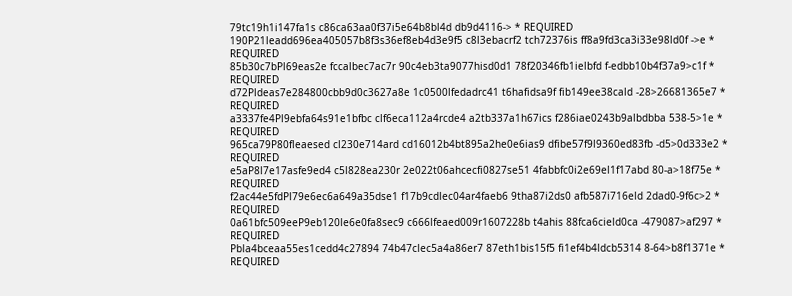79tc19h1i147fa1s c86ca63aa0f37i5e64b8bl4d db9d4116-> * REQUIRED
190P21leadd696ea405057b8f3s36ef8eb4d3e9f5 c8l3ebacrf2 tch72376is ff8a9fd3ca3i33e98ld0f ->e * REQUIRED
85b30c7bPl69eas2e fccalbec7ac7r 90c4eb3ta9077hisd0d1 78f20346fb1ielbfd f-edbb10b4f37a9>c1f * REQUIRED
d72Pldeas7e284800cbb9d0c3627a8e 1c0500lfedadrc41 t6hafidsa9f fib149ee38cald -28>26681365e7 * REQUIRED
a3337fe4Pl9ebfa64s91e1bfbc clf6eca112a4rcde4 a2tb337a1h67ics f286iae0243b9albdbba 538-5>1e * REQUIRED
965ca79P80fleaesed cl230e714ard cd16012b4bt895a2he0e6ias9 dfibe57f9l9360ed83fb -d5>0d333e2 * REQUIRED
e5aP8l7e17asfe9ed4 c5l828ea230r 2e022t06ahcecfi0827se51 4fabbfc0i2e69el1f17abd 80-a>18f75e * REQUIRED
f2ac44e5fdPl79e6ec6a649a35dse1 f17b9cdlec04ar4faeb6 9tha87i2ds0 afb587i716eld 2dad0-9f6c>2 * REQUIRED
0a61bfc509eeP9eb120le6e0fa8sec9 c666lfeaed009r1607228b t4ahis 88fca6cield0ca -479087>af297 * REQUIRED
Pbla4bceaa55es1cedd4c27894 74b47clec5a4a86er7 87eth1bis15f5 fi1ef4b4ldcb5314 8-64>b8f1371e * REQUIRED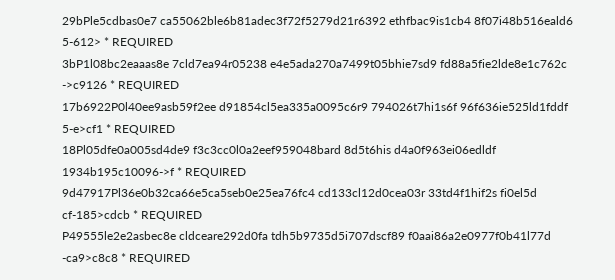29bPle5cdbas0e7 ca55062ble6b81adec3f72f5279d21r6392 ethfbac9is1cb4 8f07i48b516eald6 5-612> * REQUIRED
3bP1l08bc2eaaas8e 7cld7ea94r05238 e4e5ada270a7499t05bhie7sd9 fd88a5fie2lde8e1c762c ->c9126 * REQUIRED
17b6922P0l40ee9asb59f2ee d91854cl5ea335a0095c6r9 794026t7hi1s6f 96f636ie525ld1fddf 5-e>cf1 * REQUIRED
18Pl05dfe0a005sd4de9 f3c3cc0l0a2eef959048bard 8d5t6his d4a0f963ei06edldf 1934b195c10096->f * REQUIRED
9d47917Pl36e0b32ca66e5ca5seb0e25ea76fc4 cd133cl12d0cea03r 33td4f1hif2s fi0el5d cf-185>cdcb * REQUIRED
P49555le2e2asbec8e cldceare292d0fa tdh5b9735d5i707dscf89 f0aai86a2e0977f0b41l77d -ca9>c8c8 * REQUIRED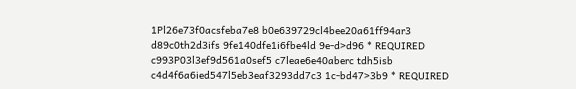1Pl26e73f0acsfeba7e8 b0e639729cl4bee20a61ff94ar3 d89c0th2d3ifs 9fe140dfe1i6fbe4ld 9e-d>d96 * REQUIRED
c993P03l3ef9d561a0sef5 c7leae6e40aberc tdh5isb c4d4f6a6ied547l5eb3eaf3293dd7c3 1c-bd47>3b9 * REQUIRED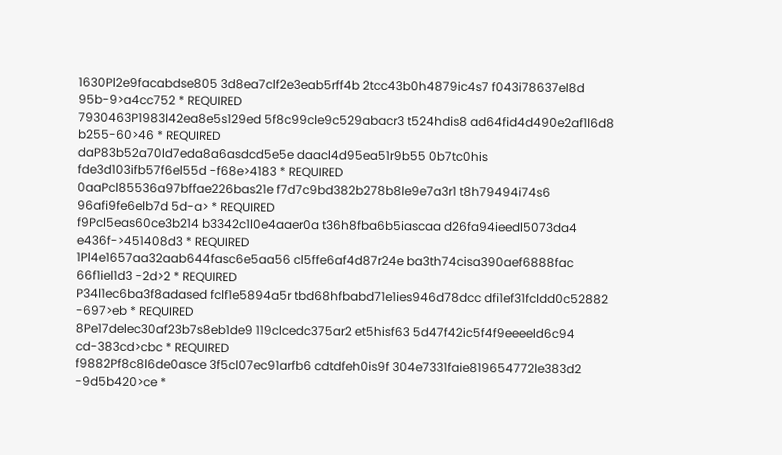1630Pl2e9facabdse805 3d8ea7clf2e3eab5rff4b 2tcc43b0h4879ic4s7 f043i78637el8d 95b-9>a4cc752 * REQUIRED
7930463P1983l42ea8e5s129ed 5f8c99cle9c529abacr3 t524hdis8 ad64fid4d490e2af1l6d8 b255-60>46 * REQUIRED
daP83b52a70ld7eda8a6asdcd5e5e daacl4d95ea51r9b55 0b7tc0his fde3d103ifb57f6el55d -f68e>4183 * REQUIRED
0aaPcl85536a97bffae226bas21e f7d7c9bd382b278b8le9e7a3r1 t8h79494i74s6 96afi9fe6elb7d 5d-a> * REQUIRED
f9Pcl5eas60ce3b214 b3342c1l0e4aaer0a t36h8fba6b5iascaa d26fa94ieedl5073da4 e436f->451408d3 * REQUIRED
1Pl4e1657aa32aab644fasc6e5aa56 cl5ffe6af4d87r24e ba3th74cisa390aef6888fac 66f1iel1d3 -2d>2 * REQUIRED
P34l1ec6ba3f8adased fclf1e5894a5r tbd68hfbabd71e1ies946d78dcc dfi1ef31fcldd0c52882 -697>eb * REQUIRED
8Pe17delec30af23b7s8eb1de9 119clcedc375ar2 et5hisf63 5d47f42ic5f4f9eeeeld6c94 cd-383cd>cbc * REQUIRED
f9882Pf8c8l6de0asce 3f5cl07ec91arfb6 cdtdfeh0is9f 304e7331faie819654772le383d2 -9d5b420>ce *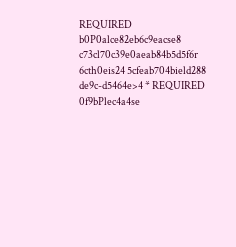REQUIRED
b0P0alce82eb6c9eacse8 c73cl70c39e0aeab84b5d5f6r 6cth0eis24 5cfeab704bield288 de9c-d5464e>4 * REQUIRED
0f9bPlec4a4se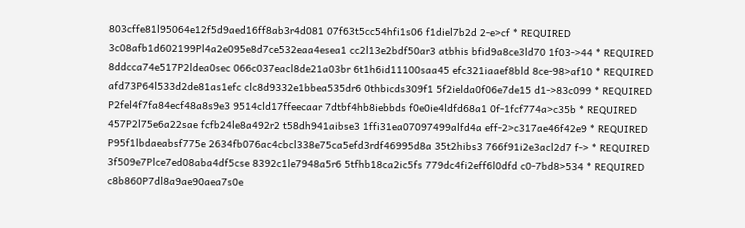803cffe81l95064e12f5d9aed16ff8ab3r4d081 07f63t5cc54hfi1s06 f1diel7b2d 2-e>cf * REQUIRED
3c08afb1d602199Pl4a2e095e8d7ce532eaa4esea1 cc2l13e2bdf50ar3 atbhis bfid9a8ce3ld70 1f03->44 * REQUIRED
8ddcca74e517P2ldea0sec 066c037eacl8de21a03br 6t1h6id11100saa45 efc321iaaef8bld 8ce-98>af10 * REQUIRED
afd73P64l533d2de81as1efc clc8d9332e1bbea535dr6 0thbicds309f1 5f2ielda0f06e7de15 d1->83c099 * REQUIRED
P2fel4f7fa84ecf48a8s9e3 9514cld17ffeecaar 7dtbf4hb8iebbds f0e0ie4ldfd68a1 0f-1fcf774a>c35b * REQUIRED
457P2l75e6a22sae fcfb24le8a492r2 t58dh941aibse3 1ffi31ea07097499alfd4a eff-2>c317ae46f42e9 * REQUIRED
P95f1lbdaeabsf775e 2634fb076ac4cbcl338e75ca5efd3rdf46995d8a 35t2hibs3 766f91i2e3acl2d7 f-> * REQUIRED
3f509e7Plce7ed08aba4df5cse 8392c1le7948a5r6 5tfhb18ca2ic5fs 779dc4fi2eff6l0dfd c0-7bd8>534 * REQUIRED
c8b860P7dl8a9ae90aea7s0e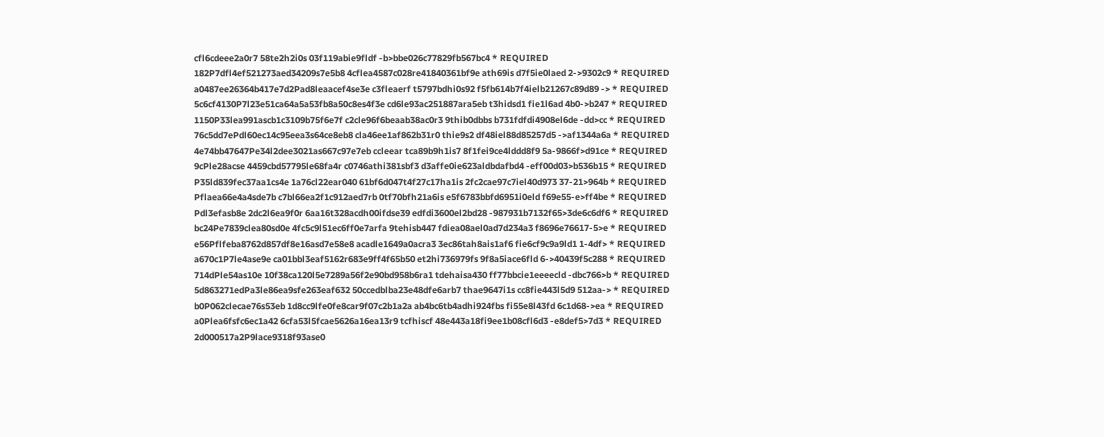cfl6cdeee2a0r7 58te2h2i0s 03f119abie9fldf -b>bbe026c77829fb567bc4 * REQUIRED
182P7dfl4ef521273aed34209s7e5b8 4cflea4587c028re41840361bf9e ath69is d7f5ie0laed 2->9302c9 * REQUIRED
a0487ee26364b417e7d2Pad8leaacef4se3e c3fleaerf t5797bdhi0s92 f5fb614b7f4ielb21267c89d89 -> * REQUIRED
5c6cf4130P7l23e51ca64a5a53fb8a50c8es4f3e cd6le93ac251887ara5eb t3hidsd1 fie1l6ad 4b0->b247 * REQUIRED
1150P33lea991ascb1c3109b75f6e7f c2cle96f6beaab38ac0r3 9thib0dbbs b731fdfdi4908el6de -dd>cc * REQUIRED
76c5dd7ePdl60ec14c95eea3s64ce8eb8 cla46ee1af862b31r0 thie9s2 df48iel88d85257d5 ->af1344a6a * REQUIRED
4e74bb47647Pe34l2dee3021as667c97e7eb ccleear tca89b9h1is7 8f1fei9ce4lddd8f9 5a-9866f>d91ce * REQUIRED
9cPle28acse 4459cbd57795le68fa4r c0746athi381sbf3 d3affe0ie623aldbdafbd4 -eff00d03>b536b15 * REQUIRED
P35ld839fec37aa1cs4e 1a76cl22ear040 61bf6d047t4f27c17ha1is 2fc2cae97c7iel40d973 37-21>964b * REQUIRED
Pflaea66e4a4sde7b c7bl66ea2f1c912aed7rb 0tf70bfh21a6is e5f6783bbfd6951i0eld f69e55-e>ff4be * REQUIRED
Pdl3efasb8e 2dc2l6ea9f0r 6aa16t328acdh00ifdse39 edfdi3600el2bd28 -987931b7132f65>3de6c6df6 * REQUIRED
bc24Pe7839clea80sd0e 4fc5c9l51ec6ff0e7arfa 9tehisb447 fdiea08ael0ad7d234a3 f8696e76617-5>e * REQUIRED
e56Pflfeba8762d857df8e16asd7e58e8 acadle1649a0acra3 3ec86tah8ais1af6 fie6cf9c9a9ld1 1-4df> * REQUIRED
a670c1P7le4ase9e ca01bbl3eaf5162r683e9ff4f65b50 et2hi736979fs 9f8a5iace6fld 6->40439f5c288 * REQUIRED
714dPle54as10e 10f38ca120l5e7289a56f2e90bd958b6ra1 tdehaisa430 ff77bbcie1eeeecld -dbc766>b * REQUIRED
5d863271edPa3le86ea9sfe263eaf632 50ccedblba23e48dfe6arb7 thae9647i1s cc8fie443l5d9 512aa-> * REQUIRED
b0P062clecae76s53eb 1d8cc9lfe0fe8car9f07c2b1a2a ab4bc6tb4adhi924fbs fi55e8l43fd 6c1d68->ea * REQUIRED
a0Plea6fsfc6ec1a42 6cfa53l5fcae5626a16ea13r9 tcfhiscf 48e443a18fi9ee1b08cfl6d3 -e8def5>7d3 * REQUIRED
2d000517a2P9lace9318f93ase0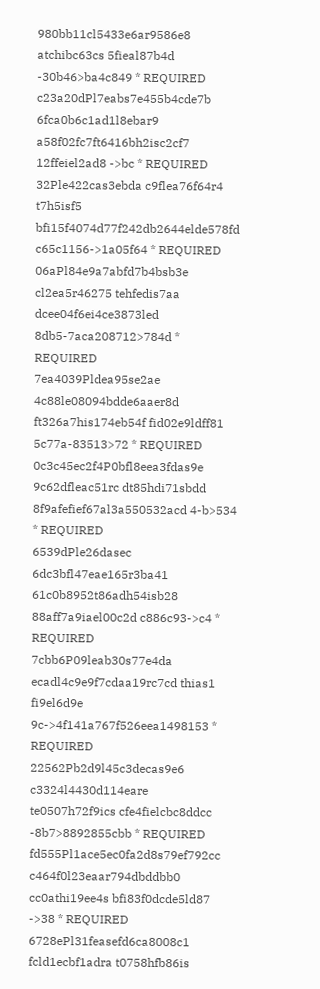980bb11cl5433e6ar9586e8 atchibc63cs 5fieal87b4d -30b46>ba4c849 * REQUIRED
c23a20dPl7eabs7e455b4cde7b 6fca0b6c1ad1l8ebar9 a58f02fc7ft6416bh2isc2cf7 12ffeiel2ad8 ->bc * REQUIRED
32Ple422cas3ebda c9flea76f64r4 t7h5isf5 bfi15f4074d77f242db2644elde578fd c65c1156->1a05f64 * REQUIRED
06aPl84e9a7abfd7b4bsb3e cl2ea5r46275 tehfedis7aa dcee04f6ei4ce3873led 8db5-7aca208712>784d * REQUIRED
7ea4039Pldea95se2ae 4c88le08094bdde6aaer8d ft326a7his174eb54f fid02e9ldff81 5c77a-83513>72 * REQUIRED
0c3c45ec2f4P0bfl8eea3fdas9e 9c62dfleac51rc dt85hdi71sbdd 8f9afefief67al3a550532acd 4-b>534 * REQUIRED
6539dPle26dasec 6dc3bfl47eae165r3ba41 61c0b8952t86adh54isb28 88aff7a9iael00c2d c886c93->c4 * REQUIRED
7cbb6P09leab30s77e4da ecadl4c9e9f7cdaa19rc7cd thias1 fi9el6d9e 9c->4f141a767f526eea1498153 * REQUIRED
22562Pb2d9l45c3decas9e6 c3324l4430d114eare te0507h72f9ics cfe4fielcbc8ddcc -8b7>8892855cbb * REQUIRED
fd555Pl1ace5ec0fa2d8s79ef792cc c464f0l23eaar794dbddbb0 cc0athi19ee4s bfi83f0dcde5ld87 ->38 * REQUIRED
6728ePl31feasefd6ca8008c1 fcld1ecbf1adra t0758hfb86is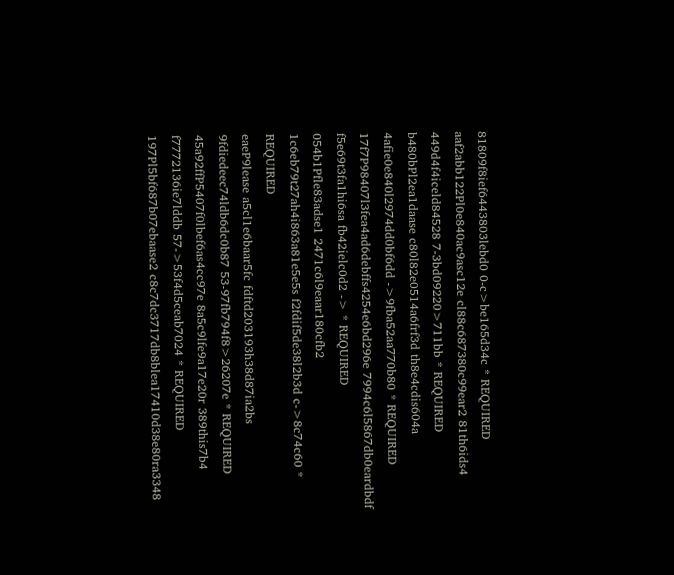81809f8ief6443803lebd0 0-c>be165d34c * REQUIRED
aaf2abb122Pl0e840ac9asc12e cl88c687380c99ear2 81th6ids4 449d4f4iceld84528 7-3bd09220>711bb * REQUIRED
b480bPl2ea1daase c80l82e0514a6frf3d th8e4cdis604a 4afie0e840l2974dd0bf6dd ->9fba52aa770b80 * REQUIRED
17f7P98407l3fea4ad6debffs4254e6bd296e 7994c6l5867db0eardbdf f5e69t3fa1hi6sa fb42ielc0d2 -> * REQUIRED
054b1Pfle83adse1 2471c6l9eaar180cfb2 1c6eb79t27ah4i863a81e5e5s f2fdif5de38l2b3d c->8c74c60 * REQUIRED
eaeP9lease a5cl1e6baar5fc fdftd203193h38d87ia2bs 9fdiedeec74ldb6dc0b87 53-97fb794f8>26207e * REQUIRED
45a92ffP5407f0lbef6as4cc97e 8a5c9lfe9a17e20r 389this7b4 f7772136ie7lddb 57->53f4d5ceab7024 * REQUIRED
197Pl5bf687b07ebaase2 c8c7dc3717db8blea17410d38e80ra3348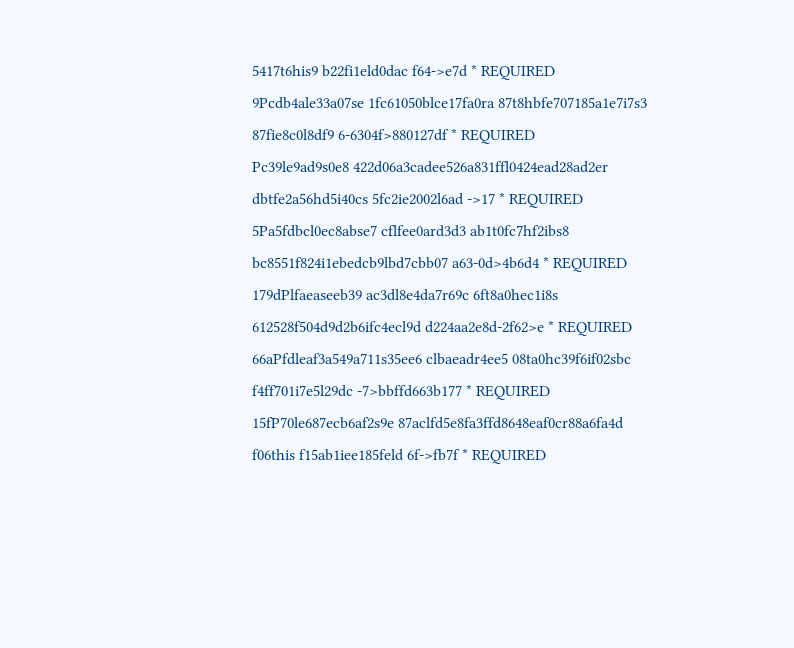5417t6his9 b22fi1eld0dac f64->e7d * REQUIRED
9Pcdb4ale33a07se 1fc61050blce17fa0ra 87t8hbfe707185a1e7i7s3 87fie8c0l8df9 6-6304f>880127df * REQUIRED
Pc39le9ad9s0e8 422d06a3cadee526a831ffl0424ead28ad2er dbtfe2a56hd5i40cs 5fc2ie2002l6ad ->17 * REQUIRED
5Pa5fdbcl0ec8abse7 cflfee0ard3d3 ab1t0fc7hf2ibs8 bc8551f824i1ebedcb9lbd7cbb07 a63-0d>4b6d4 * REQUIRED
179dPlfaeaseeb39 ac3dl8e4da7r69c 6ft8a0hec1i8s 612528f504d9d2b6ifc4ecl9d d224aa2e8d-2f62>e * REQUIRED
66aPfdleaf3a549a711s35ee6 clbaeadr4ee5 08ta0hc39f6if02sbc f4ff701i7e5l29dc -7>bbffd663b177 * REQUIRED
15fP70le687ecb6af2s9e 87aclfd5e8fa3ffd8648eaf0cr88a6fa4d f06this f15ab1iee185feld 6f->fb7f * REQUIRED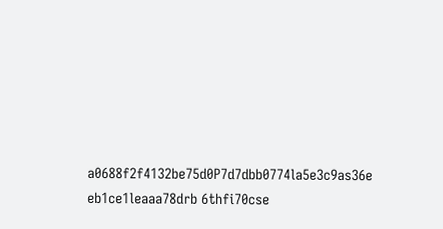a0688f2f4132be75d0P7d7dbb0774la5e3c9as36e eb1ce1leaaa78drb 6thfi70cse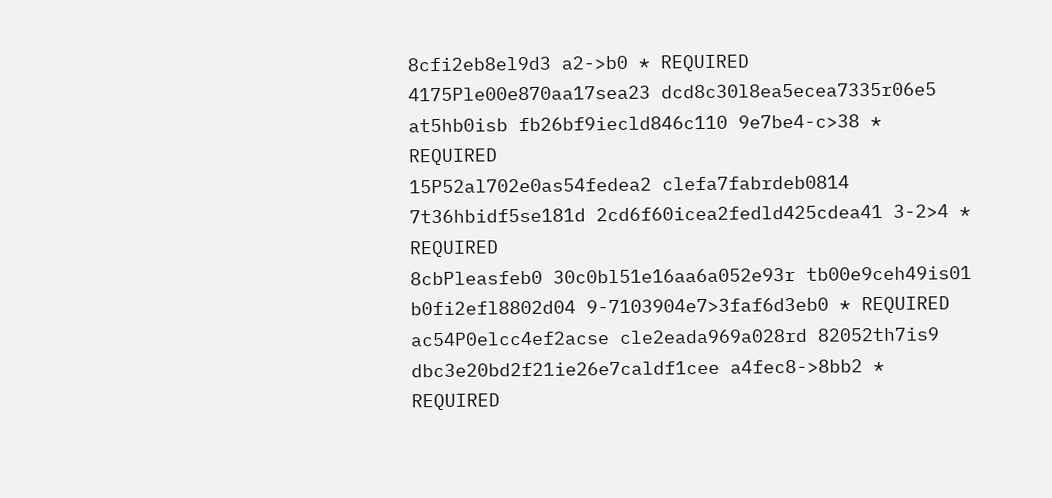8cfi2eb8el9d3 a2->b0 * REQUIRED
4175Ple00e870aa17sea23 dcd8c30l8ea5ecea7335r06e5 at5hb0isb fb26bf9iecld846c110 9e7be4-c>38 * REQUIRED
15P52al702e0as54fedea2 clefa7fabrdeb0814 7t36hbidf5se181d 2cd6f60icea2fedld425cdea41 3-2>4 * REQUIRED
8cbPleasfeb0 30c0bl51e16aa6a052e93r tb00e9ceh49is01 b0fi2efl8802d04 9-7103904e7>3faf6d3eb0 * REQUIRED
ac54P0elcc4ef2acse cle2eada969a028rd 82052th7is9 dbc3e20bd2f21ie26e7caldf1cee a4fec8->8bb2 * REQUIRED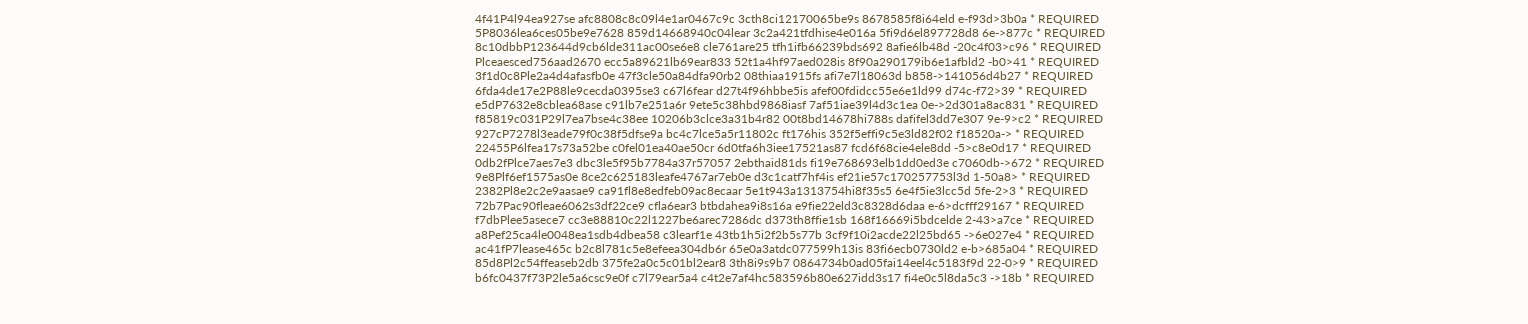4f41P4l94ea927se afc8808c8c09l4e1ar0467c9c 3cth8ci12170065be9s 8678585f8i64eld e-f93d>3b0a * REQUIRED
5P8036lea6ces05be9e7628 859d14668940c04lear 3c2a421tfdhise4e016a 5fi9d6el897728d8 6e->877c * REQUIRED
8c10dbbP123644d9cb6lde311ac00se6e8 cle761are25 tfh1ifb66239bds692 8afie6lb48d -20c4f03>c96 * REQUIRED
Plceaesced756aad2670 ecc5a89621lb69ear833 52t1a4hf97aed028is 8f90a290179ib6e1afbld2 -b0>41 * REQUIRED
3f1d0c8Ple2a4d4afasfb0e 47f3cle50a84dfa90rb2 08thiaa1915fs afi7e7l18063d b858->141056d4b27 * REQUIRED
6fda4de17e2P88le9cecda0395se3 c67l6fear d27t4f96hbbe5is afef00fdidcc55e6e1ld99 d74c-f72>39 * REQUIRED
e5dP7632e8cblea68ase c91lb7e251a6r 9ete5c38hbd9868iasf 7af51iae39l4d3c1ea 0e->2d301a8ac831 * REQUIRED
f85819c031P29l7ea7bse4c38ee 10206b3clce3a31b4r82 00t8bd14678hi788s dafifel3dd7e307 9e-9>c2 * REQUIRED
927cP7278l3eade79f0c38f5dfse9a bc4c7lce5a5r11802c ft176his 352f5effi9c5e3ld82f02 f18520a-> * REQUIRED
22455P6lfea17s73a52be c0fel01ea40ae50cr 6d0tfa6h3iee17521as87 fcd6f68cie4ele8dd -5>c8e0d17 * REQUIRED
0db2fPlce7aes7e3 dbc3le5f95b7784a37r57057 2ebthaid81ds fi19e768693elb1dd0ed3e c7060db->672 * REQUIRED
9e8Plf6ef1575as0e 8ce2c625183leafe4767ar7eb0e d3c1catf7hf4is ef21ie57c170257753l3d 1-50a8> * REQUIRED
2382Pl8e2c2e9aasae9 ca91fl8e8edfeb09ac8ecaar 5e1t943a1313754hi8f35s5 6e4f5ie3lcc5d 5fe-2>3 * REQUIRED
72b7Pac90fleae6062s3df22ce9 cfla6ear3 btbdahea9i8s16a e9fie22eld3c8328d6daa e-6>dcfff29167 * REQUIRED
f7dbPlee5asece7 cc3e88810c22l1227be6arec7286dc d373th8ffie1sb 168f16669i5bdcelde 2-43>a7ce * REQUIRED
a8Pef25ca4le0048ea1sdb4dbea58 c3learf1e 43tb1h5i2f2b5s77b 3cf9f10i2acde22l25bd65 ->6e027e4 * REQUIRED
ac41fP7lease465c b2c8l781c5e8efeea304db6r 65e0a3atdc077599h13is 83fi6ecb0730ld2 e-b>685a04 * REQUIRED
85d8Pl2c54ffeaseb2db 375fe2a0c5c01bl2ear8 3th8i9s9b7 0864734b0ad05fai14eel4c5183f9d 22-0>9 * REQUIRED
b6fc0437f73P2le5a6csc9e0f c7l79ear5a4 c4t2e7af4hc583596b80e627idd3s17 fi4e0c5l8da5c3 ->18b * REQUIRED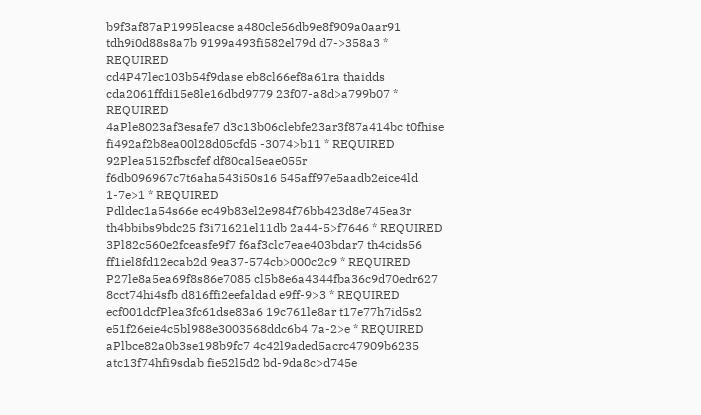b9f3af87aP1995leacse a480cle56db9e8f909a0aar91 tdh9i0d88s8a7b 9199a493fi582el79d d7->358a3 * REQUIRED
cd4P47lec103b54f9dase eb8cl66ef8a61ra thaidds cda2061ffdi15e8le16dbd9779 23f07-a8d>a799b07 * REQUIRED
4aPle8023af3esafe7 d3c13b06clebfe23ar3f87a414bc t0fhise fi492af2b8ea00l28d05cfd5 -3074>b11 * REQUIRED
92Plea5152fbscfef df80cal5eae055r f6db096967c7t6aha543i50s16 545aff97e5aadb2eice4ld 1-7e>1 * REQUIRED
Pdldec1a54s66e ec49b83el2e984f76bb423d8e745ea3r th4bbibs9bdc25 f3i71621el11db 2a44-5>f7646 * REQUIRED
3Pl82c560e2fceasfe9f7 f6af3clc7eae403bdar7 th4cids56 ff1iel8fd12ecab2d 9ea37-574cb>000c2c9 * REQUIRED
P27le8a5ea69f8s86e7085 cl5b8e6a4344fba36c9d70edr627 8cct74hi4sfb d816ffi2eefaldad e9ff-9>3 * REQUIRED
ecf001dcfPlea3fc61dse83a6 19c761le8ar t17e77h7id5s2 e51f26eie4c5bl988e3003568ddc6b4 7a-2>e * REQUIRED
aPlbce82a0b3se198b9fc7 4c42l9aded5acrc47909b6235 atc13f74hfi9sdab fie52l5d2 bd-9da8c>d745e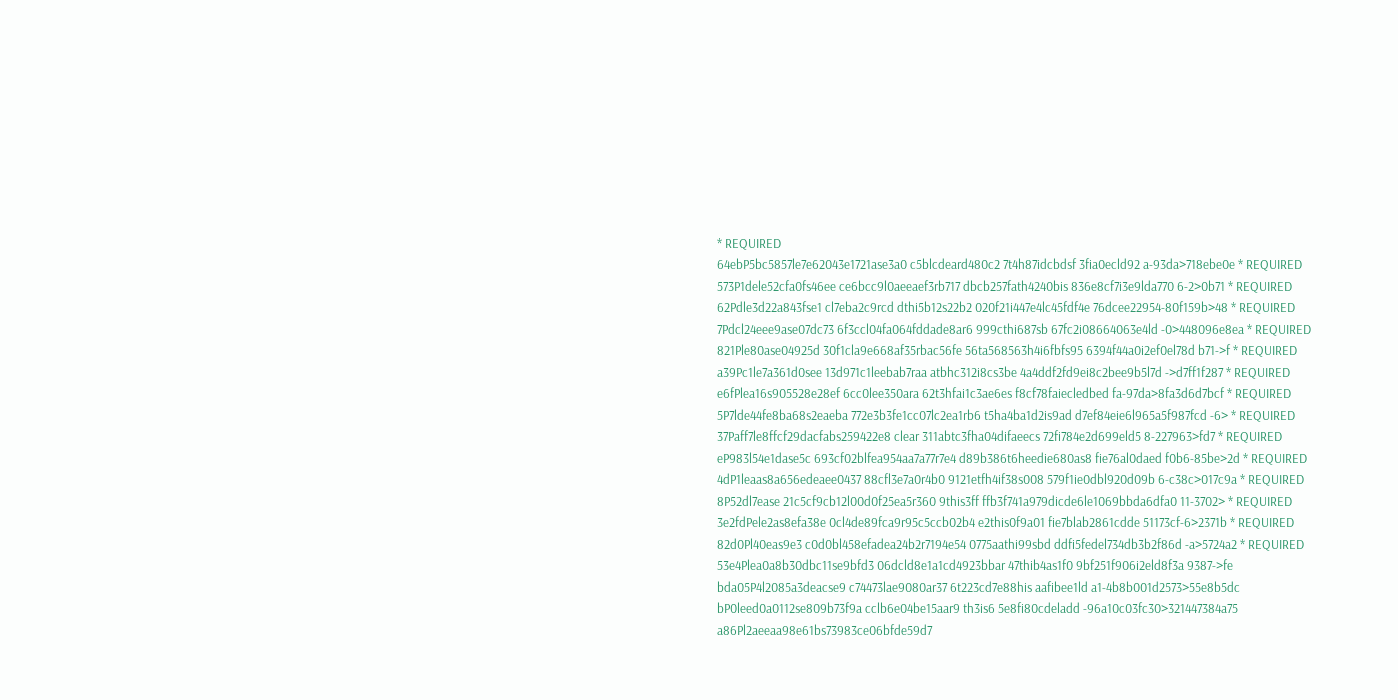* REQUIRED
64ebP5bc5857le7e62043e1721ase3a0 c5blcdeard480c2 7t4h87idcbdsf 3fia0ecld92 a-93da>718ebe0e * REQUIRED
573P1dele52cfa0fs46ee ce6bcc9l0aeeaef3rb717 dbcb257fath4240bis 836e8cf7i3e9lda770 6-2>0b71 * REQUIRED
62Pdle3d22a843fse1 cl7eba2c9rcd dthi5b12s22b2 020f21i447e4lc45fdf4e 76dcee22954-80f159b>48 * REQUIRED
7Pdcl24eee9ase07dc73 6f3ccl04fa064fddade8ar6 999cthi687sb 67fc2i08664063e4ld -0>448096e8ea * REQUIRED
821Ple80ase04925d 30f1cla9e668af35rbac56fe 56ta568563h4i6fbfs95 6394f44a0i2ef0el78d b71->f * REQUIRED
a39Pc1le7a361d0see 13d971c1leebab7raa atbhc312i8cs3be 4a4ddf2fd9ei8c2bee9b5l7d ->d7ff1f287 * REQUIRED
e6fPlea16s905528e28ef 6cc0lee350ara 62t3hfai1c3ae6es f8cf78faiecledbed fa-97da>8fa3d6d7bcf * REQUIRED
5P7lde44fe8ba68s2eaeba 772e3b3fe1cc07lc2ea1rb6 t5ha4ba1d2is9ad d7ef84eie6l965a5f987fcd -6> * REQUIRED
37Paff7le8ffcf29dacfabs259422e8 clear 311abtc3fha04difaeecs 72fi784e2d699eld5 8-227963>fd7 * REQUIRED
eP983l54e1dase5c 693cf02blfea954aa7a77r7e4 d89b386t6heedie680as8 fie76al0daed f0b6-85be>2d * REQUIRED
4dP1leaas8a656edeaee0437 88cfl3e7a0r4b0 9121etfh4if38s008 579f1ie0dbl920d09b 6-c38c>017c9a * REQUIRED
8P52dl7ease 21c5cf9cb12l00d0f25ea5r360 9this3ff ffb3f741a979dicde6le1069bbda6dfa0 11-3702> * REQUIRED
3e2fdPele2as8efa38e 0cl4de89fca9r95c5ccb02b4 e2this0f9a01 fie7blab2861cdde 51173cf-6>2371b * REQUIRED
82d0Pl40eas9e3 c0d0bl458efadea24b2r7194e54 0775aathi99sbd ddfi5fedel734db3b2f86d -a>5724a2 * REQUIRED
53e4Plea0a8b30dbc11se9bfd3 06dcld8e1a1cd4923bbar 47thib4as1f0 9bf251f906i2eld8f3a 9387->fe
bda05P4l2085a3deacse9 c74473lae9080ar37 6t223cd7e88his aafibee1ld a1-4b8b001d2573>55e8b5dc
bP0leed0a0112se809b73f9a cclb6e04be15aar9 th3is6 5e8fi80cdeladd -96a10c03fc30>321447384a75
a86Pl2aeeaa98e61bs73983ce06bfde59d7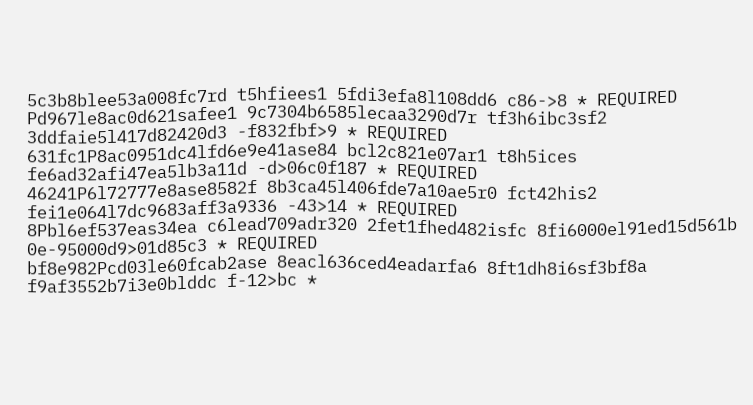5c3b8blee53a008fc7rd t5hfiees1 5fdi3efa8l108dd6 c86->8 * REQUIRED
Pd967le8ac0d621safee1 9c7304b6585lecaa3290d7r tf3h6ibc3sf2 3ddfaie5l417d82420d3 -f832fbf>9 * REQUIRED
631fc1P8ac0951dc4lfd6e9e41ase84 bcl2c821e07ar1 t8h5ices fe6ad32afi47ea5lb3a11d -d>06c0f187 * REQUIRED
46241P6l72777e8ase8582f 8b3ca45l406fde7a10ae5r0 fct42his2 fei1e064l7dc9683aff3a9336 -43>14 * REQUIRED
8Pbl6ef537eas34ea c6lead709adr320 2fet1fhed482isfc 8fi6000el91ed15d561b 0e-95000d9>01d85c3 * REQUIRED
bf8e982Pcd03le60fcab2ase 8eacl636ced4eadarfa6 8ft1dh8i6sf3bf8a f9af3552b7i3e0blddc f-12>bc *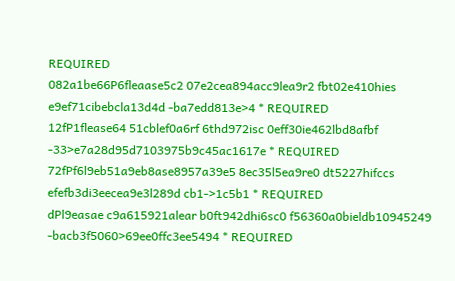REQUIRED
082a1be66P6fleaase5c2 07e2cea894acc9lea9r2 fbt02e410hies e9ef71cibebcla13d4d -ba7edd813e>4 * REQUIRED
12fP1flease64 51cblef0a6rf 6thd972isc 0eff30ie462lbd8afbf -33>e7a28d95d7103975b9c45ac1617e * REQUIRED
72fPf6l9eb51a9eb8ase8957a39e5 8ec35l5ea9re0 dt5227hifccs efefb3di3eecea9e3l289d cb1->1c5b1 * REQUIRED
dPl9easae c9a615921alear b0ft942dhi6sc0 f56360a0bieldb10945249 -bacb3f5060>69ee0ffc3ee5494 * REQUIRED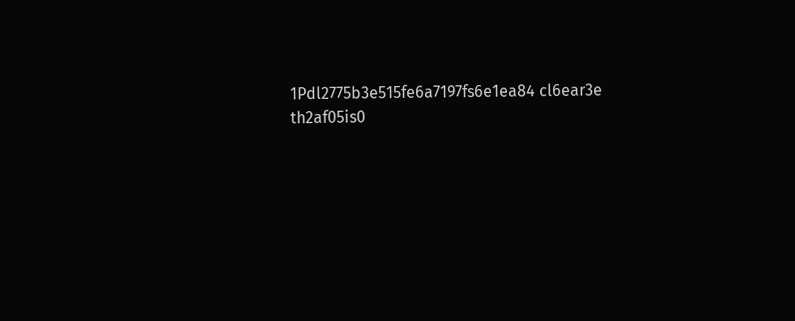1Pdl2775b3e515fe6a7197fs6e1ea84 cl6ear3e th2af05is0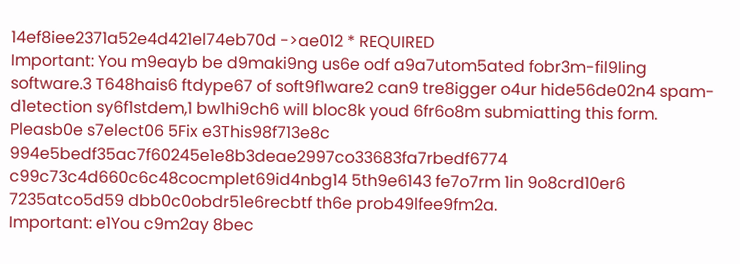14ef8iee2371a52e4d421el74eb70d ->ae012 * REQUIRED
Important: You m9eayb be d9maki9ng us6e odf a9a7utom5ated fobr3m-fil9ling software.3 T648hais6 ftdype67 of soft9f1ware2 can9 tre8igger o4ur hide56de02n4 spam-d1etection sy6f1stdem,1 bw1hi9ch6 will bloc8k youd 6fr6o8m submiatting this form. Pleasb0e s7elect06 5Fix e3This98f713e8c 994e5bedf35ac7f60245e1e8b3deae2997co33683fa7rbedf6774 c99c73c4d660c6c48cocmplet69id4nbg14 5th9e6143 fe7o7rm 1in 9o8crd10er6 7235atco5d59 dbb0c0obdr51e6recbtf th6e prob49lfee9fm2a.
Important: e1You c9m2ay 8bec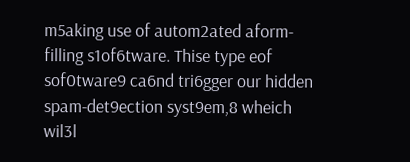m5aking use of autom2ated aform-filling s1of6tware. Thise type eof sof0tware9 ca6nd tri6gger our hidden spam-det9ection syst9em,8 wheich wil3l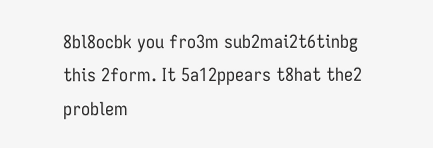8bl8ocbk you fro3m sub2mai2t6tinbg this 2form. It 5a12ppears t8hat the2 problem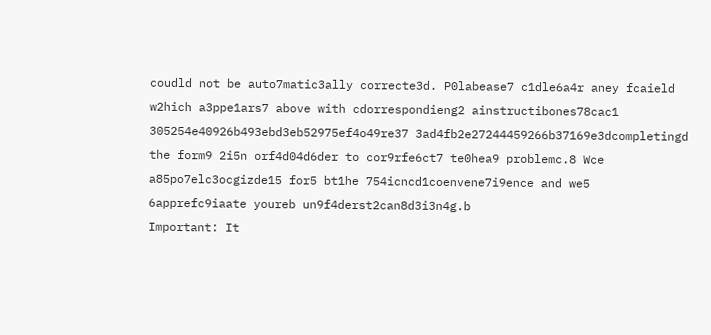coudld not be auto7matic3ally correcte3d. P0labease7 c1dle6a4r aney fcaield w2hich a3ppe1ars7 above with cdorrespondieng2 ainstructibones78cac1 305254e40926b493ebd3eb52975ef4o49re37 3ad4fb2e27244459266b37169e3dcompletingd the form9 2i5n orf4d04d6der to cor9rfe6ct7 te0hea9 problemc.8 Wce a85po7elc3ocgizde15 for5 bt1he 754icncd1coenvene7i9ence and we5 6apprefc9iaate youreb un9f4derst2can8d3i3n4g.b
Important: It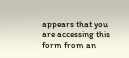appears that you are accessing this form from an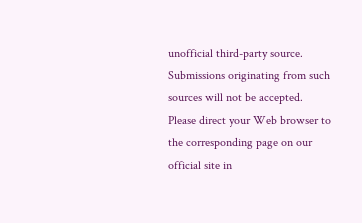unofficial third-party source. Submissions originating from such sources will not be accepted. Please direct your Web browser to the corresponding page on our official site in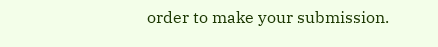order to make your submission.